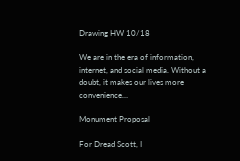Drawing HW 10/18

We are in the era of information, internet, and social media. Without a doubt, it makes our lives more convenience…

Monument Proposal

For Dread Scott, I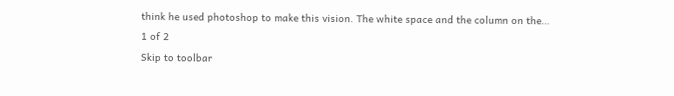think he used photoshop to make this vision. The white space and the column on the…
1 of 2
Skip to toolbar